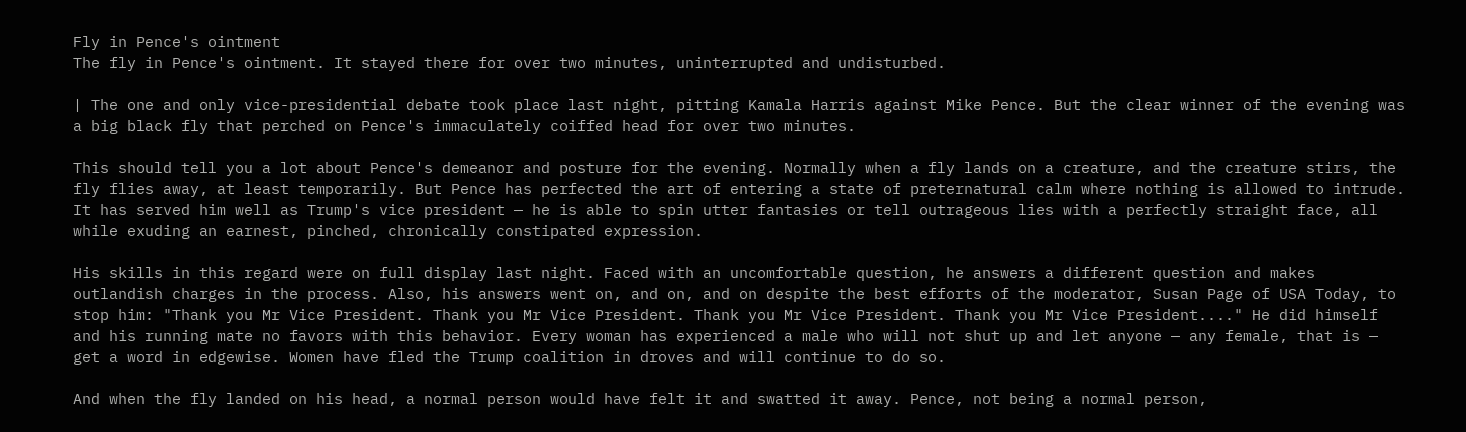Fly in Pence's ointment
The fly in Pence's ointment. It stayed there for over two minutes, uninterrupted and undisturbed.

| The one and only vice-presidential debate took place last night, pitting Kamala Harris against Mike Pence. But the clear winner of the evening was a big black fly that perched on Pence's immaculately coiffed head for over two minutes.

This should tell you a lot about Pence's demeanor and posture for the evening. Normally when a fly lands on a creature, and the creature stirs, the fly flies away, at least temporarily. But Pence has perfected the art of entering a state of preternatural calm where nothing is allowed to intrude. It has served him well as Trump's vice president — he is able to spin utter fantasies or tell outrageous lies with a perfectly straight face, all while exuding an earnest, pinched, chronically constipated expression.

His skills in this regard were on full display last night. Faced with an uncomfortable question, he answers a different question and makes outlandish charges in the process. Also, his answers went on, and on, and on despite the best efforts of the moderator, Susan Page of USA Today, to stop him: "Thank you Mr Vice President. Thank you Mr Vice President. Thank you Mr Vice President. Thank you Mr Vice President...." He did himself and his running mate no favors with this behavior. Every woman has experienced a male who will not shut up and let anyone — any female, that is — get a word in edgewise. Women have fled the Trump coalition in droves and will continue to do so.

And when the fly landed on his head, a normal person would have felt it and swatted it away. Pence, not being a normal person,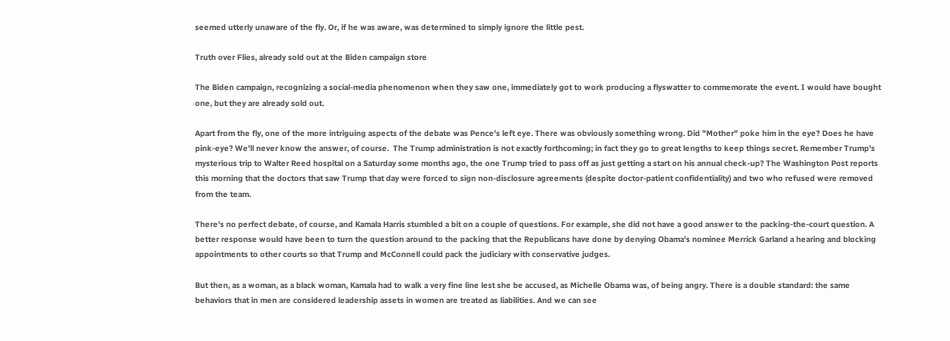seemed utterly unaware of the fly. Or, if he was aware, was determined to simply ignore the little pest.

Truth over Flies, already sold out at the Biden campaign store

The Biden campaign, recognizing a social-media phenomenon when they saw one, immediately got to work producing a flyswatter to commemorate the event. I would have bought one, but they are already sold out.

Apart from the fly, one of the more intriguing aspects of the debate was Pence's left eye. There was obviously something wrong. Did "Mother" poke him in the eye? Does he have pink-eye? We'll never know the answer, of course.  The Trump administration is not exactly forthcoming; in fact they go to great lengths to keep things secret. Remember Trump's mysterious trip to Walter Reed hospital on a Saturday some months ago, the one Trump tried to pass off as just getting a start on his annual check-up? The Washington Post reports this morning that the doctors that saw Trump that day were forced to sign non-disclosure agreements (despite doctor-patient confidentiality) and two who refused were removed from the team.

There's no perfect debate, of course, and Kamala Harris stumbled a bit on a couple of questions. For example, she did not have a good answer to the packing-the-court question. A better response would have been to turn the question around to the packing that the Republicans have done by denying Obama's nominee Merrick Garland a hearing and blocking appointments to other courts so that Trump and McConnell could pack the judiciary with conservative judges.

But then, as a woman, as a black woman, Kamala had to walk a very fine line lest she be accused, as Michelle Obama was, of being angry. There is a double standard: the same behaviors that in men are considered leadership assets in women are treated as liabilities. And we can see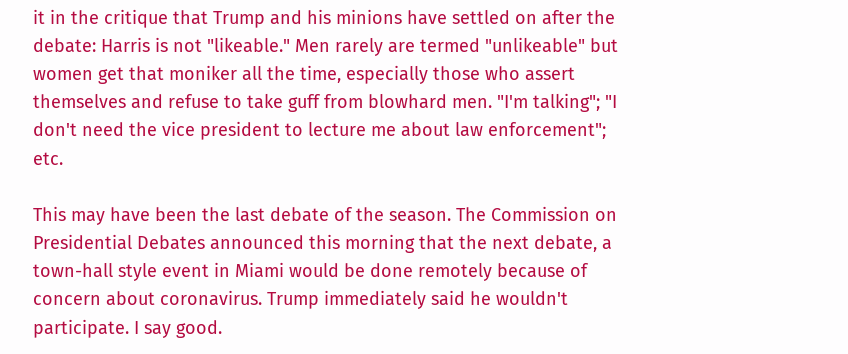it in the critique that Trump and his minions have settled on after the debate: Harris is not "likeable." Men rarely are termed "unlikeable" but women get that moniker all the time, especially those who assert themselves and refuse to take guff from blowhard men. "I'm talking"; "I don't need the vice president to lecture me about law enforcement"; etc.

This may have been the last debate of the season. The Commission on Presidential Debates announced this morning that the next debate, a town-hall style event in Miami would be done remotely because of concern about coronavirus. Trump immediately said he wouldn't participate. I say good.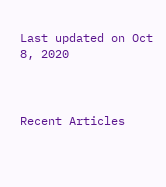Last updated on Oct 8, 2020



Recent Articles